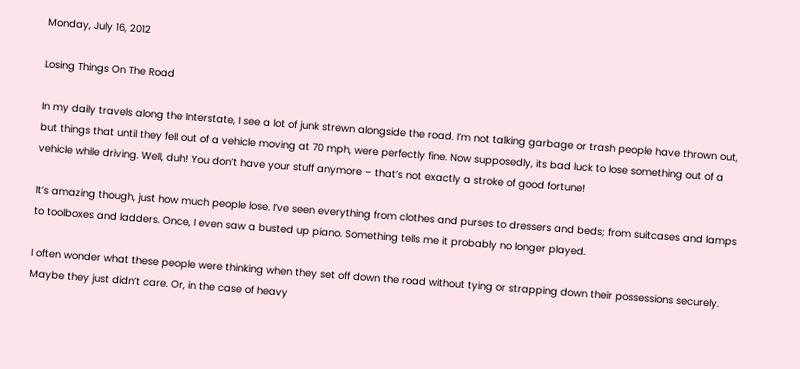Monday, July 16, 2012

Losing Things On The Road

In my daily travels along the Interstate, I see a lot of junk strewn alongside the road. I’m not talking garbage or trash people have thrown out, but things that until they fell out of a vehicle moving at 70 mph, were perfectly fine. Now supposedly, its bad luck to lose something out of a vehicle while driving. Well, duh! You don’t have your stuff anymore – that’s not exactly a stroke of good fortune!

It’s amazing though, just how much people lose. I’ve seen everything from clothes and purses to dressers and beds; from suitcases and lamps to toolboxes and ladders. Once, I even saw a busted up piano. Something tells me it probably no longer played.

I often wonder what these people were thinking when they set off down the road without tying or strapping down their possessions securely. Maybe they just didn’t care. Or, in the case of heavy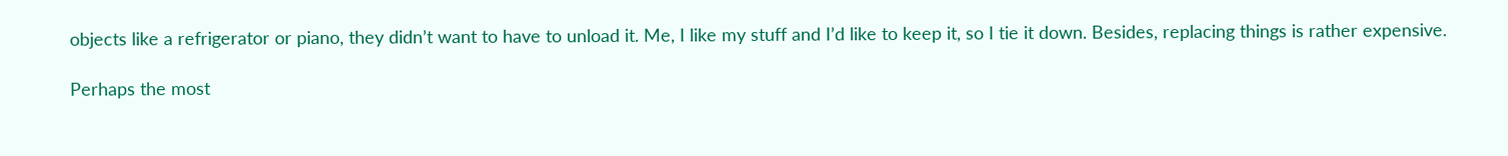objects like a refrigerator or piano, they didn’t want to have to unload it. Me, I like my stuff and I’d like to keep it, so I tie it down. Besides, replacing things is rather expensive.

Perhaps the most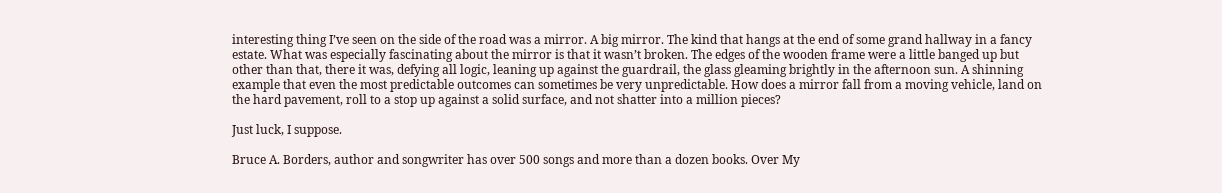interesting thing I’ve seen on the side of the road was a mirror. A big mirror. The kind that hangs at the end of some grand hallway in a fancy estate. What was especially fascinating about the mirror is that it wasn’t broken. The edges of the wooden frame were a little banged up but other than that, there it was, defying all logic, leaning up against the guardrail, the glass gleaming brightly in the afternoon sun. A shinning example that even the most predictable outcomes can sometimes be very unpredictable. How does a mirror fall from a moving vehicle, land on the hard pavement, roll to a stop up against a solid surface, and not shatter into a million pieces?

Just luck, I suppose.

Bruce A. Borders, author and songwriter has over 500 songs and more than a dozen books. Over My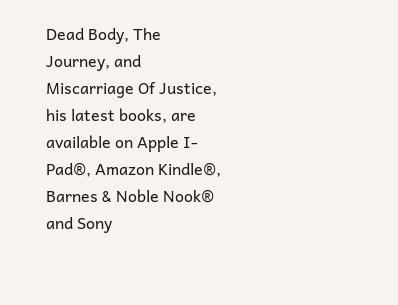Dead Body, The Journey, and Miscarriage Of Justice, his latest books, are available on Apple I-Pad®, Amazon Kindle®, Barnes & Noble Nook® and Sony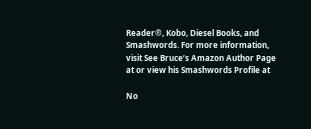Reader®, Kobo, Diesel Books, and Smashwords. For more information, visit See Bruce’s Amazon Author Page at or view his Smashwords Profile at

No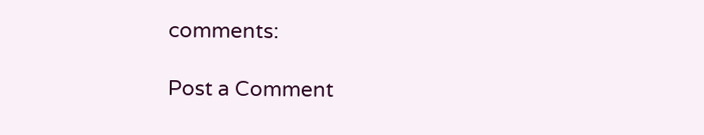comments:

Post a Comment